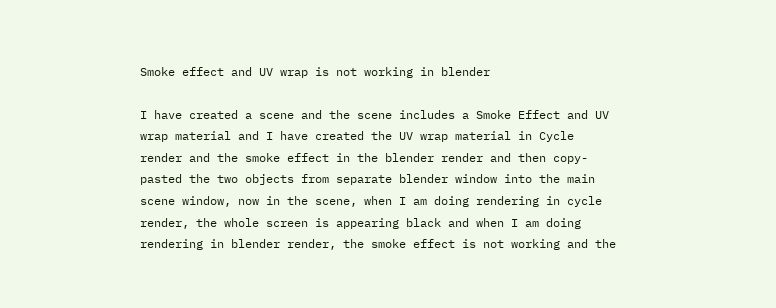Smoke effect and UV wrap is not working in blender

I have created a scene and the scene includes a Smoke Effect and UV wrap material and I have created the UV wrap material in Cycle render and the smoke effect in the blender render and then copy-pasted the two objects from separate blender window into the main scene window, now in the scene, when I am doing rendering in cycle render, the whole screen is appearing black and when I am doing rendering in blender render, the smoke effect is not working and the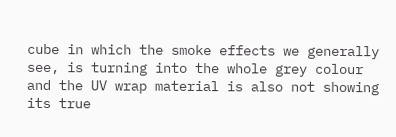cube in which the smoke effects we generally see, is turning into the whole grey colour and the UV wrap material is also not showing its true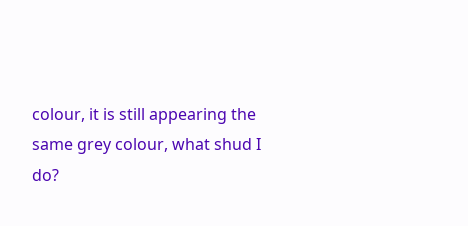colour, it is still appearing the same grey colour, what shud I do?